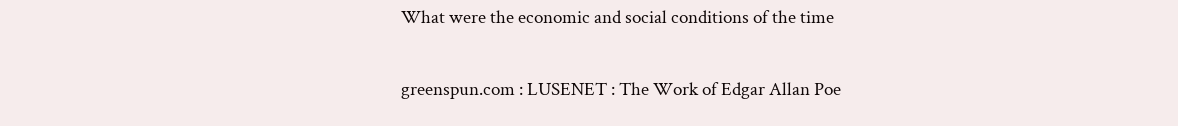What were the economic and social conditions of the time

greenspun.com : LUSENET : The Work of Edgar Allan Poe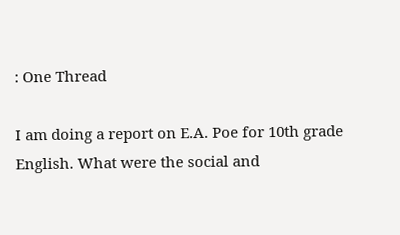: One Thread

I am doing a report on E.A. Poe for 10th grade English. What were the social and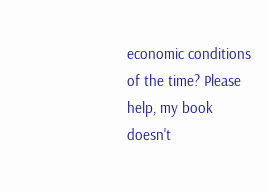economic conditions of the time? Please help, my book doesn't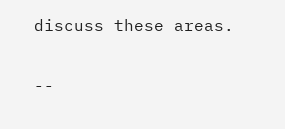discuss these areas.

--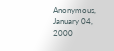Anonymous, January 04, 2000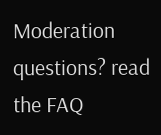Moderation questions? read the FAQ